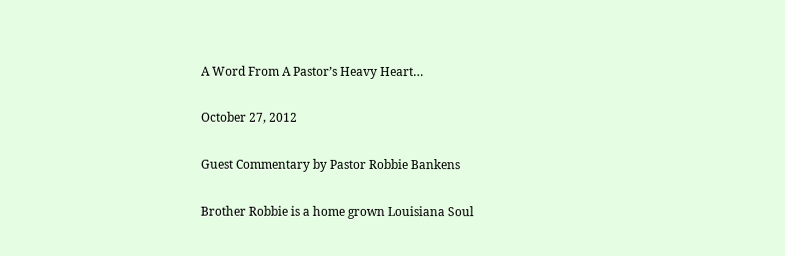A Word From A Pastor’s Heavy Heart…

October 27, 2012

Guest Commentary by Pastor Robbie Bankens

Brother Robbie is a home grown Louisiana Soul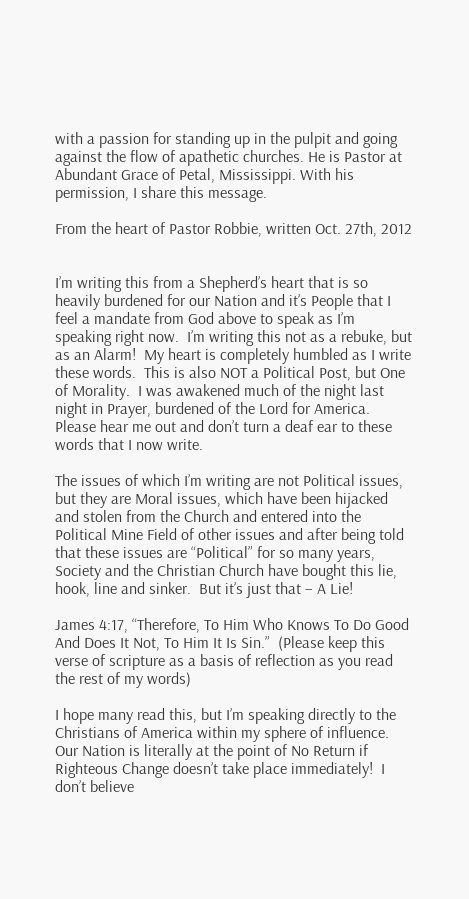with a passion for standing up in the pulpit and going against the flow of apathetic churches. He is Pastor at Abundant Grace of Petal, Mississippi. With his permission, I share this message.

From the heart of Pastor Robbie, written Oct. 27th, 2012


I’m writing this from a Shepherd’s heart that is so heavily burdened for our Nation and it’s People that I feel a mandate from God above to speak as I’m speaking right now.  I’m writing this not as a rebuke, but as an Alarm!  My heart is completely humbled as I write these words.  This is also NOT a Political Post, but One of Morality.  I was awakened much of the night last night in Prayer, burdened of the Lord for America.  Please hear me out and don’t turn a deaf ear to these words that I now write.

The issues of which I’m writing are not Political issues, but they are Moral issues, which have been hijacked and stolen from the Church and entered into the Political Mine Field of other issues and after being told that these issues are “Political” for so many years, Society and the Christian Church have bought this lie, hook, line and sinker.  But it’s just that – A Lie!

James 4:17, “Therefore, To Him Who Knows To Do Good And Does It Not, To Him It Is Sin.”  (Please keep this verse of scripture as a basis of reflection as you read the rest of my words)

I hope many read this, but I’m speaking directly to the Christians of America within my sphere of influence.  Our Nation is literally at the point of No Return if Righteous Change doesn’t take place immediately!  I don’t believe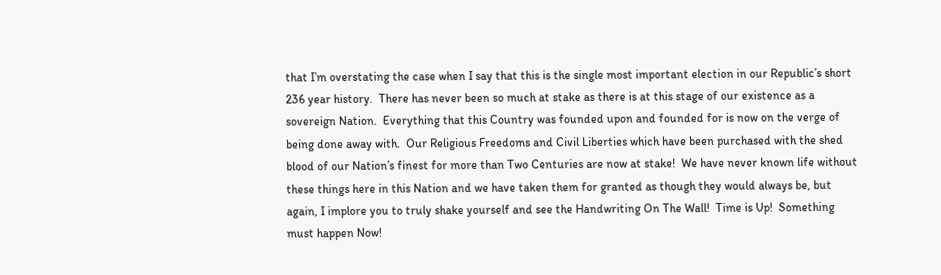that I’m overstating the case when I say that this is the single most important election in our Republic’s short 236 year history.  There has never been so much at stake as there is at this stage of our existence as a sovereign Nation.  Everything that this Country was founded upon and founded for is now on the verge of being done away with.  Our Religious Freedoms and Civil Liberties which have been purchased with the shed blood of our Nation’s finest for more than Two Centuries are now at stake!  We have never known life without these things here in this Nation and we have taken them for granted as though they would always be, but again, I implore you to truly shake yourself and see the Handwriting On The Wall!  Time is Up!  Something must happen Now!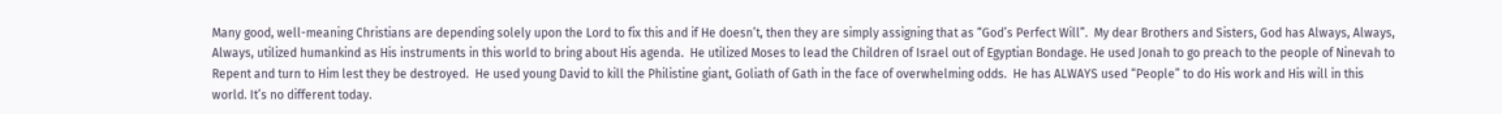Many good, well-meaning Christians are depending solely upon the Lord to fix this and if He doesn’t, then they are simply assigning that as “God’s Perfect Will”.  My dear Brothers and Sisters, God has Always, Always, Always, utilized humankind as His instruments in this world to bring about His agenda.  He utilized Moses to lead the Children of Israel out of Egyptian Bondage. He used Jonah to go preach to the people of Ninevah to Repent and turn to Him lest they be destroyed.  He used young David to kill the Philistine giant, Goliath of Gath in the face of overwhelming odds.  He has ALWAYS used “People” to do His work and His will in this world. It’s no different today.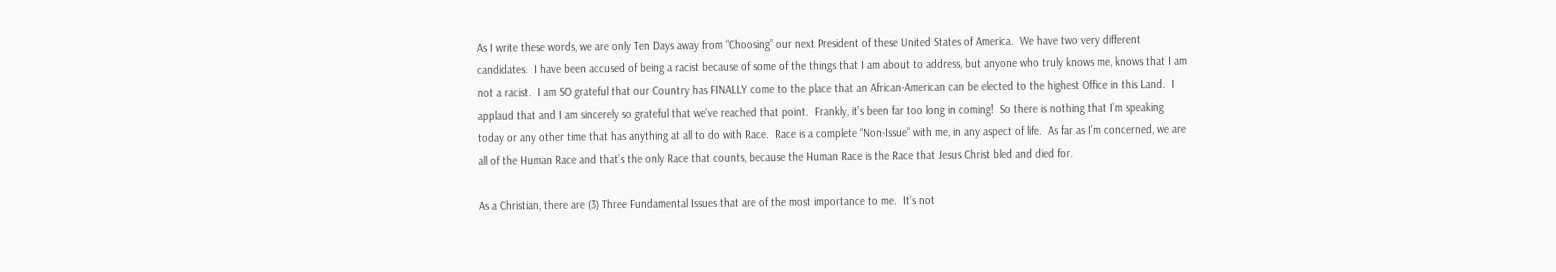As I write these words, we are only Ten Days away from “Choosing” our next President of these United States of America.  We have two very different candidates.  I have been accused of being a racist because of some of the things that I am about to address, but anyone who truly knows me, knows that I am not a racist.  I am SO grateful that our Country has FINALLY come to the place that an African-American can be elected to the highest Office in this Land.  I applaud that and I am sincerely so grateful that we’ve reached that point.  Frankly, it’s been far too long in coming!  So there is nothing that I’m speaking today or any other time that has anything at all to do with Race.  Race is a complete “Non-Issue” with me, in any aspect of life.  As far as I’m concerned, we are all of the Human Race and that’s the only Race that counts, because the Human Race is the Race that Jesus Christ bled and died for.

As a Christian, there are (3) Three Fundamental Issues that are of the most importance to me.  It’s not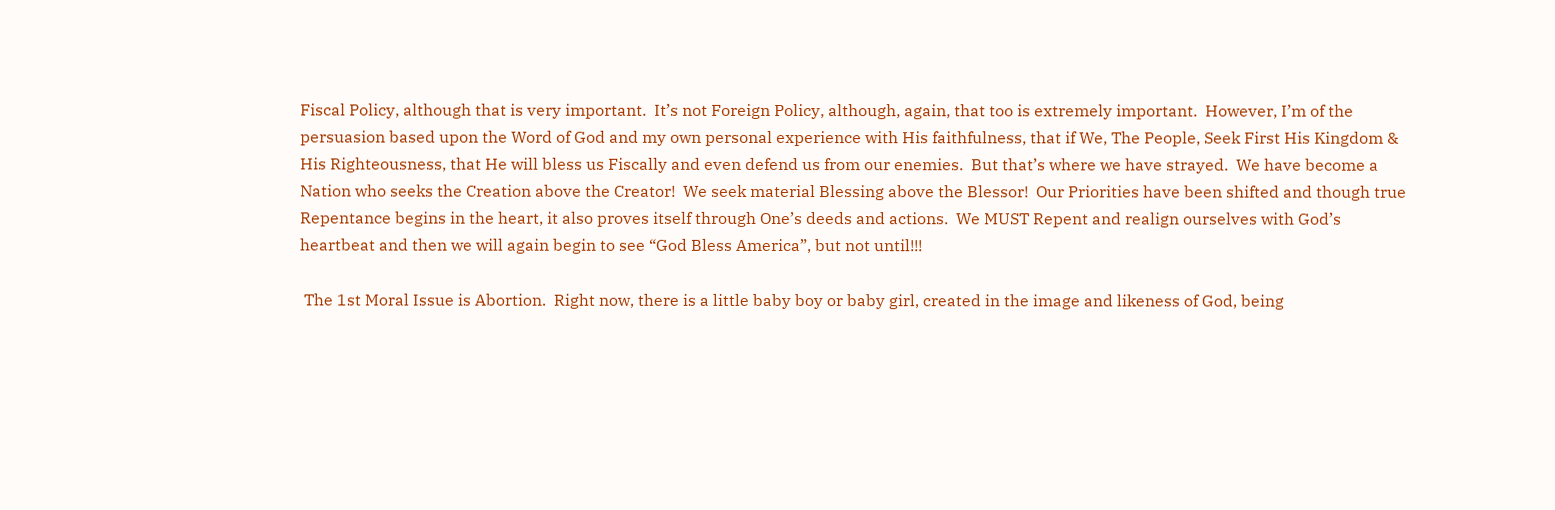Fiscal Policy, although that is very important.  It’s not Foreign Policy, although, again, that too is extremely important.  However, I’m of the persuasion based upon the Word of God and my own personal experience with His faithfulness, that if We, The People, Seek First His Kingdom & His Righteousness, that He will bless us Fiscally and even defend us from our enemies.  But that’s where we have strayed.  We have become a Nation who seeks the Creation above the Creator!  We seek material Blessing above the Blessor!  Our Priorities have been shifted and though true Repentance begins in the heart, it also proves itself through One’s deeds and actions.  We MUST Repent and realign ourselves with God’s heartbeat and then we will again begin to see “God Bless America”, but not until!!!

 The 1st Moral Issue is Abortion.  Right now, there is a little baby boy or baby girl, created in the image and likeness of God, being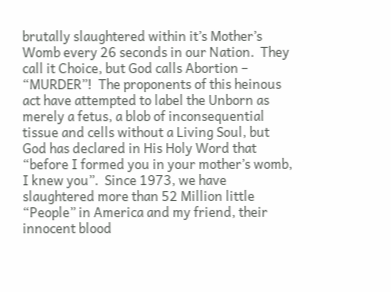brutally slaughtered within it’s Mother’s Womb every 26 seconds in our Nation.  They call it Choice, but God calls Abortion – “MURDER”!  The proponents of this heinous act have attempted to label the Unborn as merely a fetus, a blob of inconsequential tissue and cells without a Living Soul, but God has declared in His Holy Word that “before I formed you in your mother’s womb, I knew you”.  Since 1973, we have slaughtered more than 52 Million little “People” in America and my friend, their innocent blood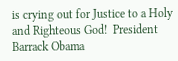is crying out for Justice to a Holy and Righteous God!  President Barrack Obama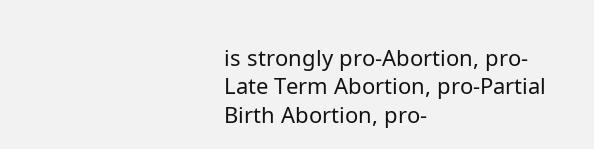is strongly pro-Abortion, pro-Late Term Abortion, pro-Partial Birth Abortion, pro-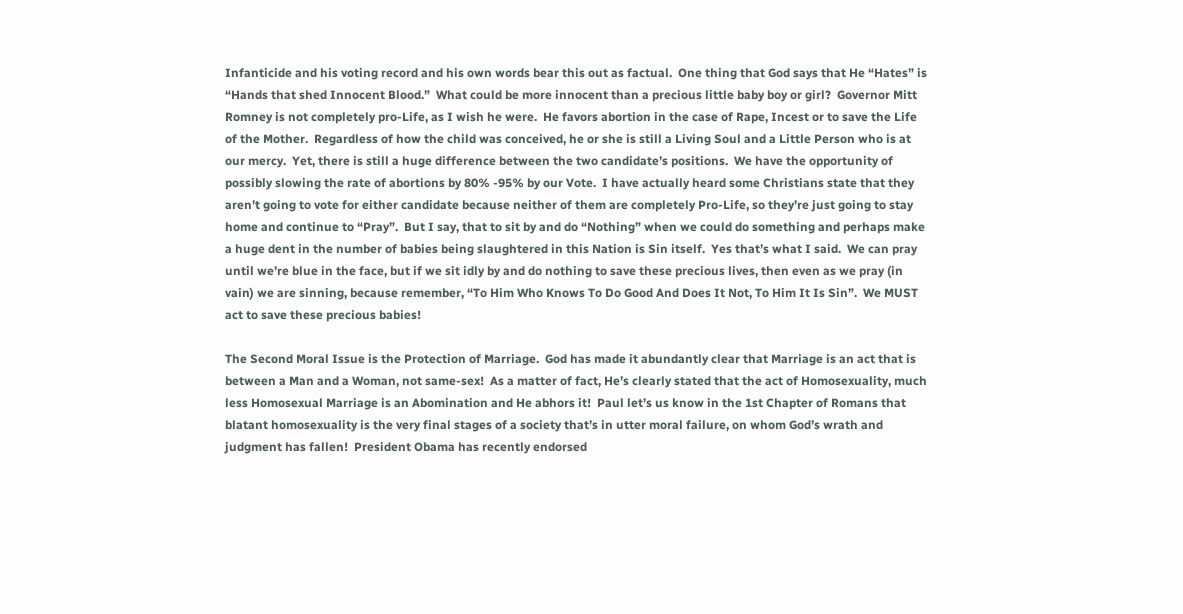Infanticide and his voting record and his own words bear this out as factual.  One thing that God says that He “Hates” is “Hands that shed Innocent Blood.”  What could be more innocent than a precious little baby boy or girl?  Governor Mitt Romney is not completely pro-Life, as I wish he were.  He favors abortion in the case of Rape, Incest or to save the Life of the Mother.  Regardless of how the child was conceived, he or she is still a Living Soul and a Little Person who is at our mercy.  Yet, there is still a huge difference between the two candidate’s positions.  We have the opportunity of possibly slowing the rate of abortions by 80% -95% by our Vote.  I have actually heard some Christians state that they aren’t going to vote for either candidate because neither of them are completely Pro-Life, so they’re just going to stay home and continue to “Pray”.  But I say, that to sit by and do “Nothing” when we could do something and perhaps make a huge dent in the number of babies being slaughtered in this Nation is Sin itself.  Yes that’s what I said.  We can pray until we’re blue in the face, but if we sit idly by and do nothing to save these precious lives, then even as we pray (in vain) we are sinning, because remember, “To Him Who Knows To Do Good And Does It Not, To Him It Is Sin”.  We MUST act to save these precious babies!

The Second Moral Issue is the Protection of Marriage.  God has made it abundantly clear that Marriage is an act that is between a Man and a Woman, not same-sex!  As a matter of fact, He’s clearly stated that the act of Homosexuality, much less Homosexual Marriage is an Abomination and He abhors it!  Paul let’s us know in the 1st Chapter of Romans that blatant homosexuality is the very final stages of a society that’s in utter moral failure, on whom God’s wrath and judgment has fallen!  President Obama has recently endorsed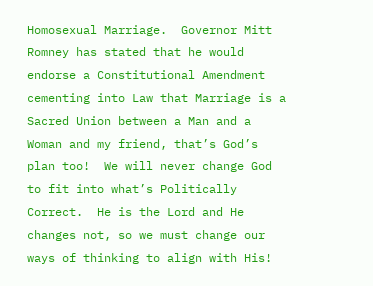Homosexual Marriage.  Governor Mitt Romney has stated that he would endorse a Constitutional Amendment cementing into Law that Marriage is a Sacred Union between a Man and a Woman and my friend, that’s God’s plan too!  We will never change God to fit into what’s Politically Correct.  He is the Lord and He changes not, so we must change our ways of thinking to align with His!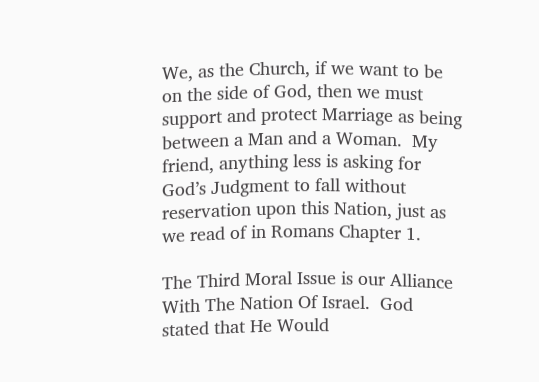We, as the Church, if we want to be on the side of God, then we must support and protect Marriage as being between a Man and a Woman.  My friend, anything less is asking for God’s Judgment to fall without reservation upon this Nation, just as we read of in Romans Chapter 1.

The Third Moral Issue is our Alliance With The Nation Of Israel.  God stated that He Would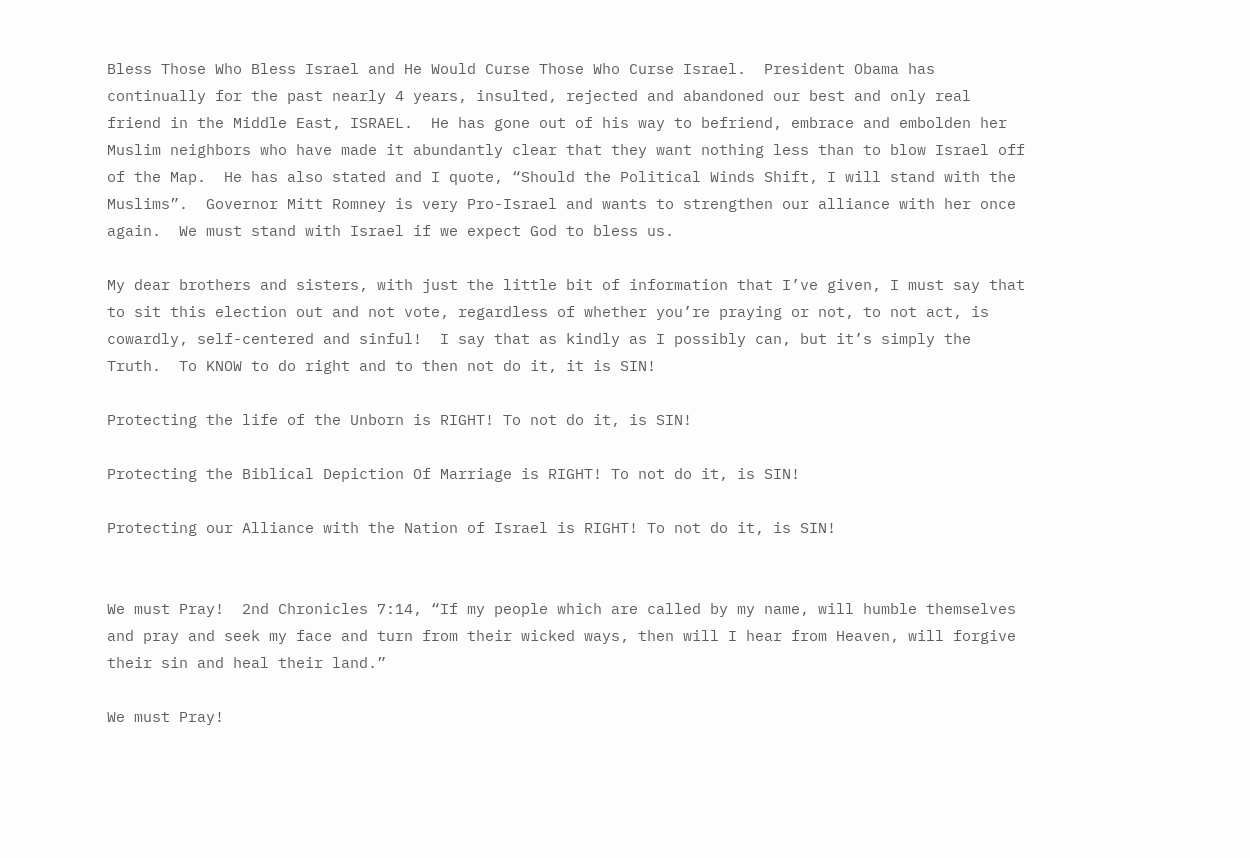Bless Those Who Bless Israel and He Would Curse Those Who Curse Israel.  President Obama has continually for the past nearly 4 years, insulted, rejected and abandoned our best and only real friend in the Middle East, ISRAEL.  He has gone out of his way to befriend, embrace and embolden her Muslim neighbors who have made it abundantly clear that they want nothing less than to blow Israel off of the Map.  He has also stated and I quote, “Should the Political Winds Shift, I will stand with the Muslims”.  Governor Mitt Romney is very Pro-Israel and wants to strengthen our alliance with her once again.  We must stand with Israel if we expect God to bless us.

My dear brothers and sisters, with just the little bit of information that I’ve given, I must say that to sit this election out and not vote, regardless of whether you’re praying or not, to not act, is cowardly, self-centered and sinful!  I say that as kindly as I possibly can, but it’s simply the Truth.  To KNOW to do right and to then not do it, it is SIN!

Protecting the life of the Unborn is RIGHT! To not do it, is SIN!

Protecting the Biblical Depiction Of Marriage is RIGHT! To not do it, is SIN!

Protecting our Alliance with the Nation of Israel is RIGHT! To not do it, is SIN!


We must Pray!  2nd Chronicles 7:14, “If my people which are called by my name, will humble themselves and pray and seek my face and turn from their wicked ways, then will I hear from Heaven, will forgive their sin and heal their land.”

We must Pray!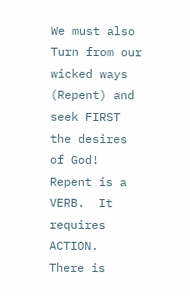We must also Turn from our wicked ways (Repent) and seek FIRST the desires of God!  Repent is a VERB.  It requires ACTION.  There is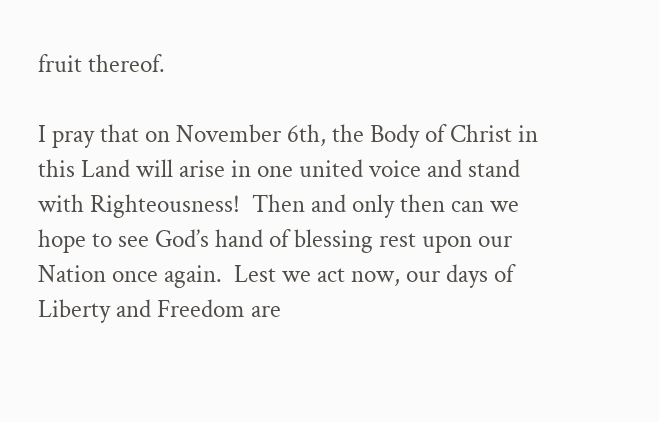fruit thereof.

I pray that on November 6th, the Body of Christ in this Land will arise in one united voice and stand with Righteousness!  Then and only then can we hope to see God’s hand of blessing rest upon our Nation once again.  Lest we act now, our days of Liberty and Freedom are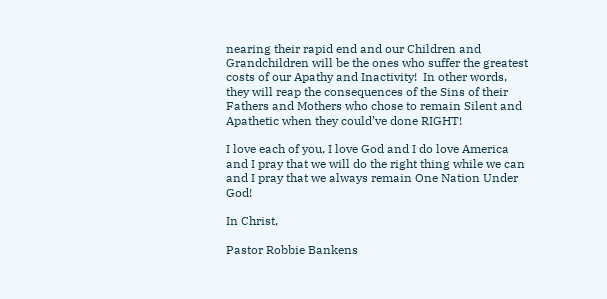nearing their rapid end and our Children and Grandchildren will be the ones who suffer the greatest costs of our Apathy and Inactivity!  In other words, they will reap the consequences of the Sins of their Fathers and Mothers who chose to remain Silent and Apathetic when they could’ve done RIGHT!

I love each of you, I love God and I do love America and I pray that we will do the right thing while we can and I pray that we always remain One Nation Under God!

In Christ,

Pastor Robbie Bankens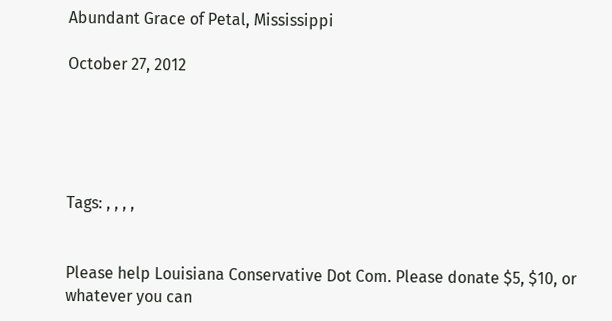Abundant Grace of Petal, Mississippi

October 27, 2012





Tags: , , , ,


Please help Louisiana Conservative Dot Com. Please donate $5, $10, or whatever you can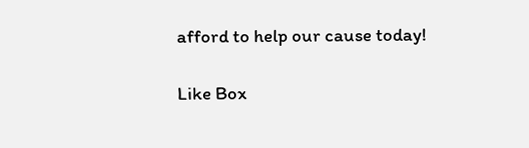afford to help our cause today!

Like Box